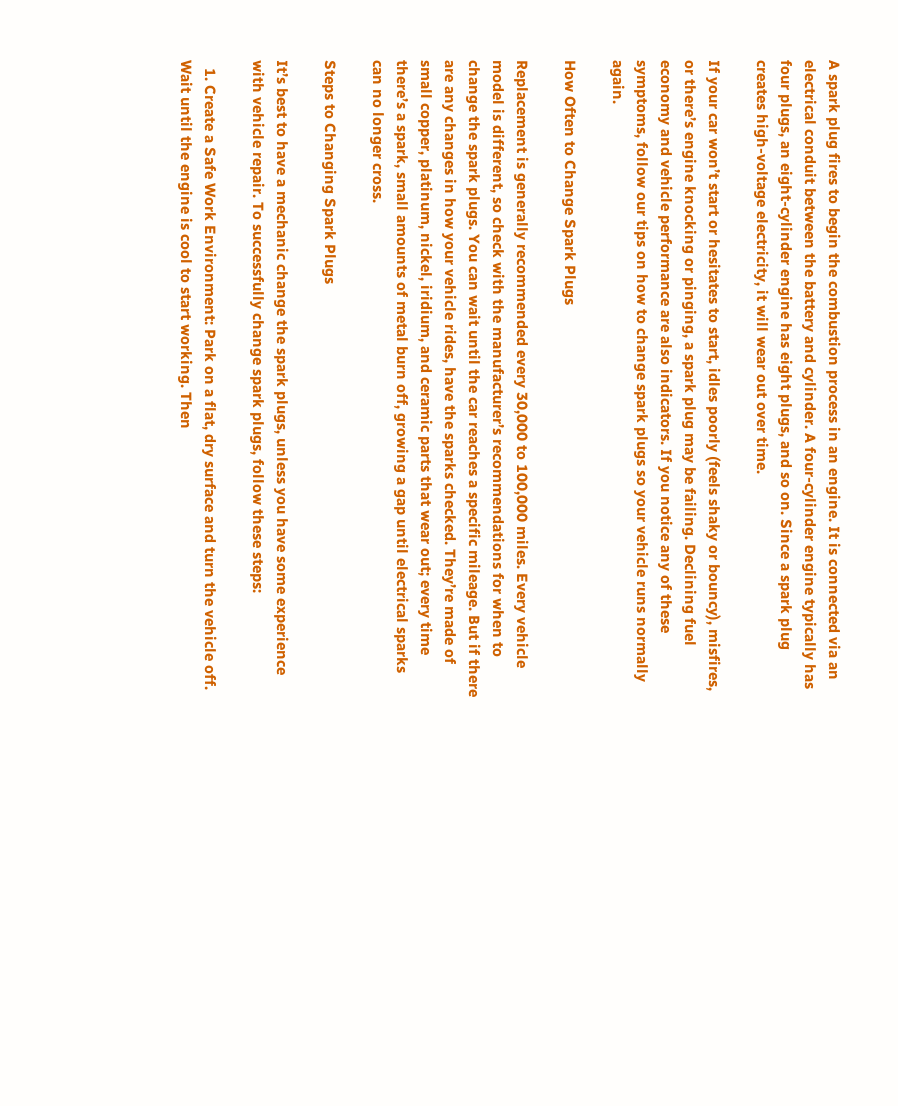A spark plug fires to begin the combustion process in an engine. It is connected via an electrical conduit between the battery and cylinder. A four-cylinder engine typically has four plugs, an eight-cylinder engine has eight plugs, and so on. Since a spark plug creates high-voltage electricity, it will wear out over time.

If your car won’t start or hesitates to start, idles poorly (feels shaky or bouncy), misfires, or there’s engine knocking or pinging, a spark plug may be failing. Declining fuel economy and vehicle performance are also indicators. If you notice any of these symptoms, follow our tips on how to change spark plugs so your vehicle runs normally again.

How Often to Change Spark Plugs

Replacement is generally recommended every 30,000 to 100,000 miles. Every vehicle model is different, so check with the manufacturer’s recommendations for when to change the spark plugs. You can wait until the car reaches a specific mileage. But if there are any changes in how your vehicle rides, have the sparks checked. They’re made of small copper, platinum, nickel, iridium, and ceramic parts that wear out; every time there’s a spark, small amounts of metal burn off, growing a gap until electrical sparks can no longer cross.

Steps to Changing Spark Plugs

It’s best to have a mechanic change the spark plugs, unless you have some experience with vehicle repair. To successfully change spark plugs, follow these steps:

  1. Create a Safe Work Environment: Park on a flat, dry surface and turn the vehicle off. Wait until the engine is cool to start working. Then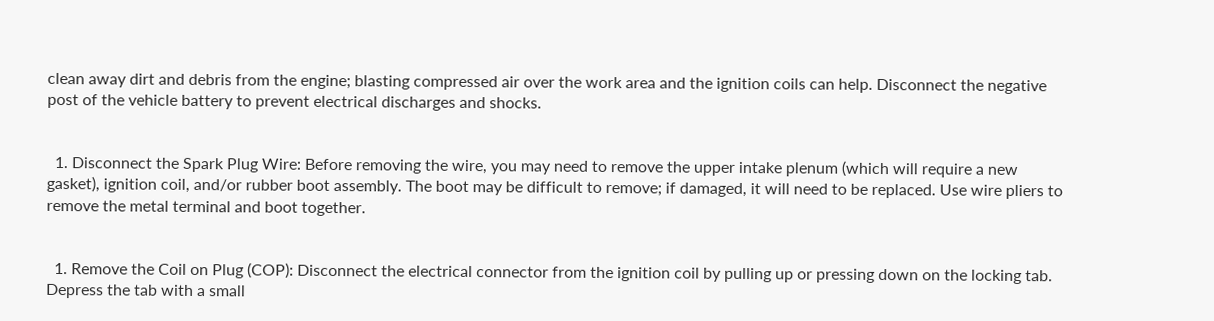clean away dirt and debris from the engine; blasting compressed air over the work area and the ignition coils can help. Disconnect the negative post of the vehicle battery to prevent electrical discharges and shocks.


  1. Disconnect the Spark Plug Wire: Before removing the wire, you may need to remove the upper intake plenum (which will require a new gasket), ignition coil, and/or rubber boot assembly. The boot may be difficult to remove; if damaged, it will need to be replaced. Use wire pliers to remove the metal terminal and boot together.


  1. Remove the Coil on Plug (COP): Disconnect the electrical connector from the ignition coil by pulling up or pressing down on the locking tab. Depress the tab with a small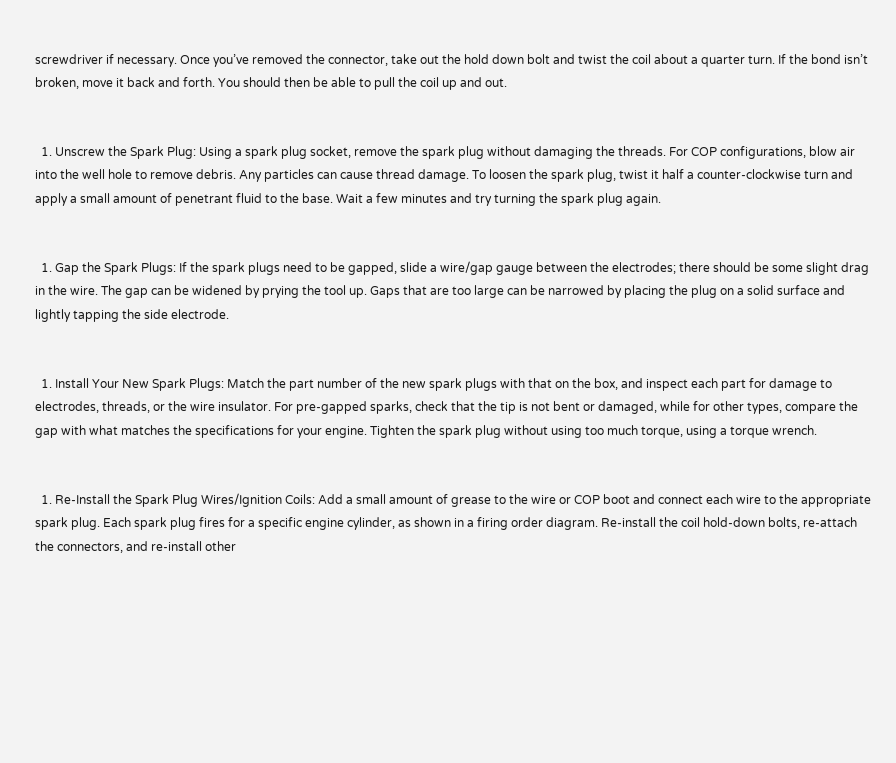screwdriver if necessary. Once you’ve removed the connector, take out the hold down bolt and twist the coil about a quarter turn. If the bond isn’t broken, move it back and forth. You should then be able to pull the coil up and out.


  1. Unscrew the Spark Plug: Using a spark plug socket, remove the spark plug without damaging the threads. For COP configurations, blow air into the well hole to remove debris. Any particles can cause thread damage. To loosen the spark plug, twist it half a counter-clockwise turn and apply a small amount of penetrant fluid to the base. Wait a few minutes and try turning the spark plug again.


  1. Gap the Spark Plugs: If the spark plugs need to be gapped, slide a wire/gap gauge between the electrodes; there should be some slight drag in the wire. The gap can be widened by prying the tool up. Gaps that are too large can be narrowed by placing the plug on a solid surface and lightly tapping the side electrode.


  1. Install Your New Spark Plugs: Match the part number of the new spark plugs with that on the box, and inspect each part for damage to electrodes, threads, or the wire insulator. For pre-gapped sparks, check that the tip is not bent or damaged, while for other types, compare the gap with what matches the specifications for your engine. Tighten the spark plug without using too much torque, using a torque wrench.


  1. Re-Install the Spark Plug Wires/Ignition Coils: Add a small amount of grease to the wire or COP boot and connect each wire to the appropriate spark plug. Each spark plug fires for a specific engine cylinder, as shown in a firing order diagram. Re-install the coil hold-down bolts, re-attach the connectors, and re-install other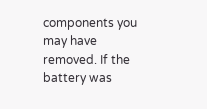components you may have removed. If the battery was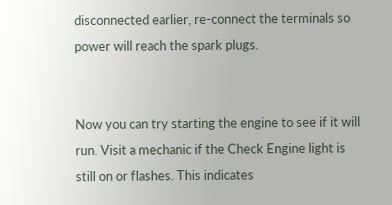disconnected earlier, re-connect the terminals so power will reach the spark plugs.


Now you can try starting the engine to see if it will run. Visit a mechanic if the Check Engine light is still on or flashes. This indicates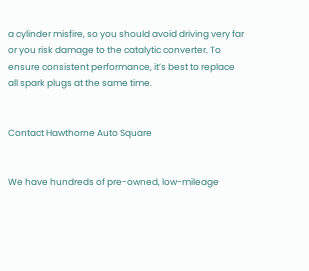a cylinder misfire, so you should avoid driving very far or you risk damage to the catalytic converter. To ensure consistent performance, it’s best to replace all spark plugs at the same time.


Contact Hawthorne Auto Square


We have hundreds of pre-owned, low-mileage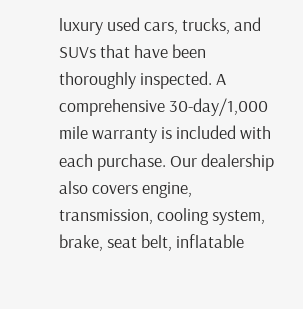luxury used cars, trucks, and SUVs that have been thoroughly inspected. A comprehensive 30-day/1,000 mile warranty is included with each purchase. Our dealership also covers engine, transmission, cooling system, brake, seat belt, inflatable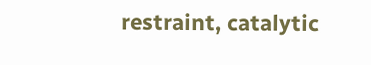restraint, catalytic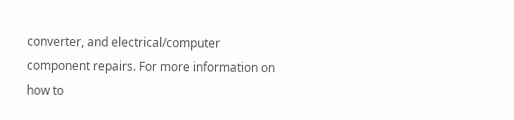converter, and electrical/computer component repairs. For more information on how to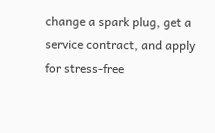change a spark plug, get a service contract, and apply for stress-free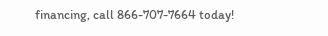financing, call 866-707-7664 today!